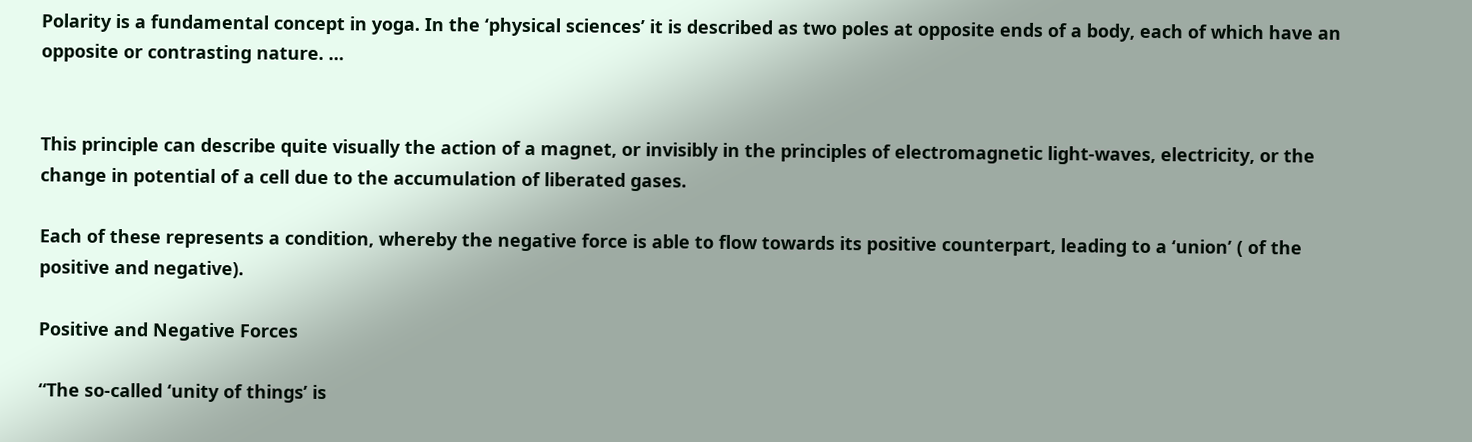Polarity is a fundamental concept in yoga. In the ‘physical sciences’ it is described as two poles at opposite ends of a body, each of which have an opposite or contrasting nature. …


This principle can describe quite visually the action of a magnet, or invisibly in the principles of electromagnetic light-waves, electricity, or the change in potential of a cell due to the accumulation of liberated gases.

Each of these represents a condition, whereby the negative force is able to flow towards its positive counterpart, leading to a ‘union’ ( of the positive and negative).

Positive and Negative Forces

“The so-called ‘unity of things’ is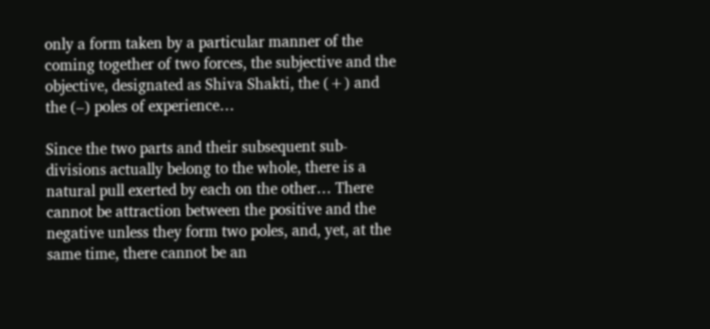only a form taken by a particular manner of the coming together of two forces, the subjective and the objective, designated as Shiva Shakti, the (+) and the (–) poles of experience…

Since the two parts and their subsequent sub-divisions actually belong to the whole, there is a natural pull exerted by each on the other… There cannot be attraction between the positive and the negative unless they form two poles, and, yet, at the same time, there cannot be an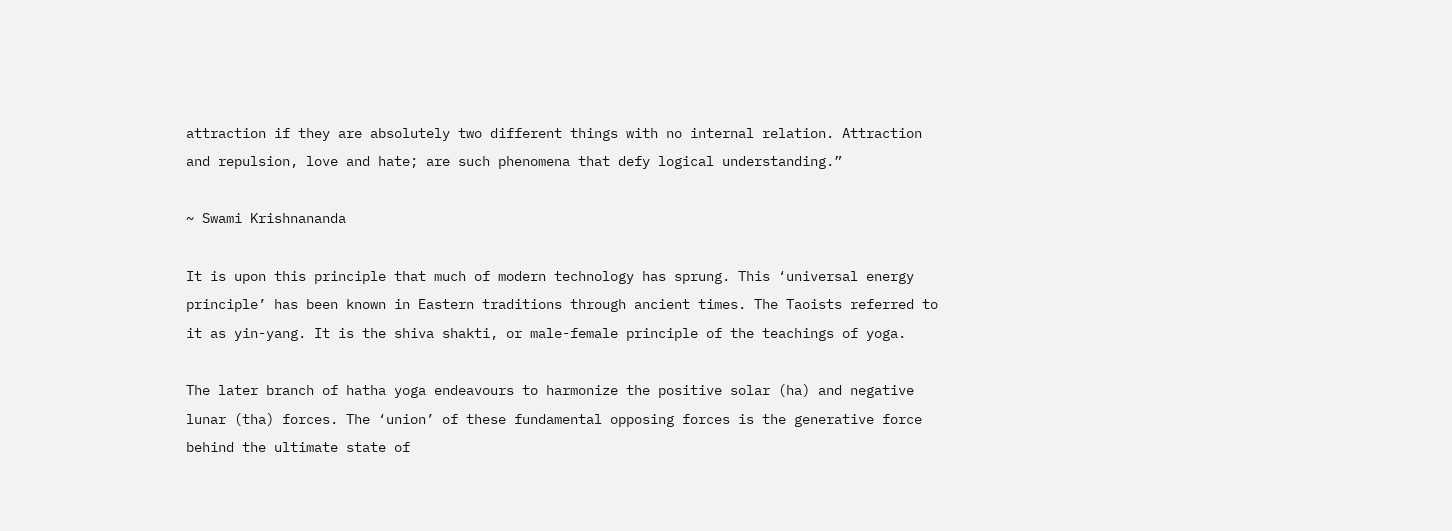attraction if they are absolutely two different things with no internal relation. Attraction and repulsion, love and hate; are such phenomena that defy logical understanding.”

~ Swami Krishnananda

It is upon this principle that much of modern technology has sprung. This ‘universal energy principle’ has been known in Eastern traditions through ancient times. The Taoists referred to it as yin-yang. It is the shiva shakti, or male-female principle of the teachings of yoga.

The later branch of hatha yoga endeavours to harmonize the positive solar (ha) and negative lunar (tha) forces. The ‘union’ of these fundamental opposing forces is the generative force behind the ultimate state of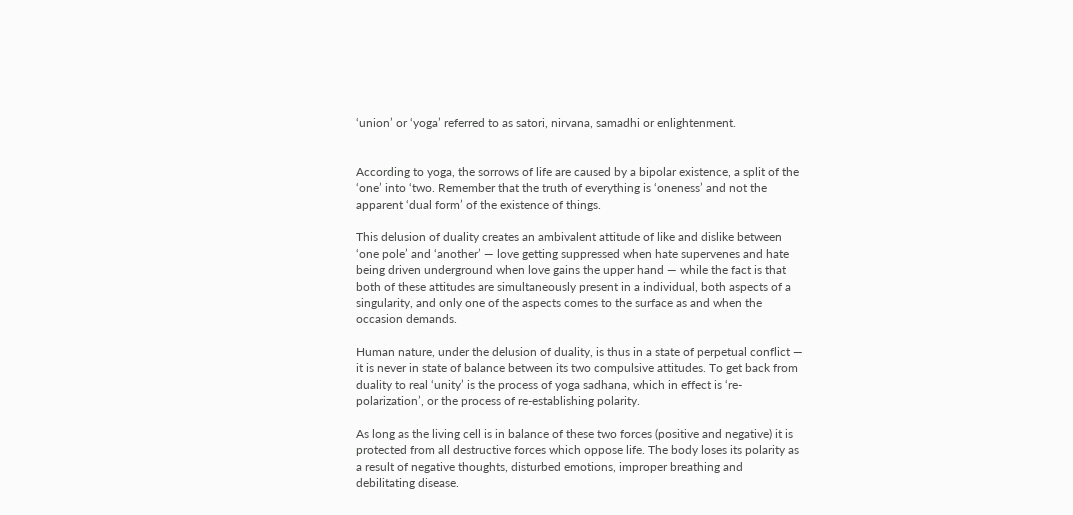‘union’ or ‘yoga’ referred to as satori, nirvana, samadhi or enlightenment.


According to yoga, the sorrows of life are caused by a bipolar existence, a split of the ‘one’ into ‘two. Remember that the truth of everything is ‘oneness’ and not the apparent ‘dual form’ of the existence of things.

This delusion of duality creates an ambivalent attitude of like and dislike between ‘one pole’ and ‘another’ — love getting suppressed when hate supervenes and hate being driven underground when love gains the upper hand — while the fact is that both of these attitudes are simultaneously present in a individual, both aspects of a singularity, and only one of the aspects comes to the surface as and when the occasion demands.

Human nature, under the delusion of duality, is thus in a state of perpetual conflict — it is never in state of balance between its two compulsive attitudes. To get back from duality to real ‘unity’ is the process of yoga sadhana, which in effect is ‘re-polarization’, or the process of re-establishing polarity.

As long as the living cell is in balance of these two forces (positive and negative) it is protected from all destructive forces which oppose life. The body loses its polarity as a result of negative thoughts, disturbed emotions, improper breathing and debilitating disease.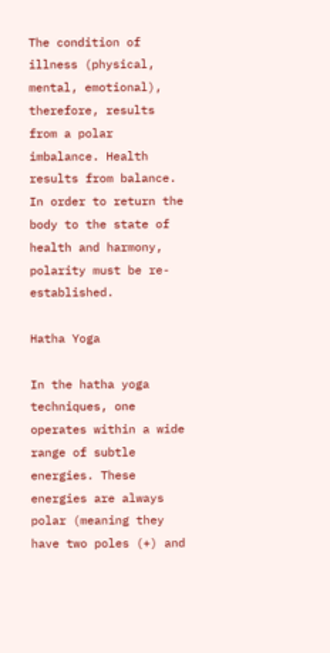The condition of illness (physical, mental, emotional), therefore, results from a polar imbalance. Health results from balance. In order to return the body to the state of health and harmony, polarity must be re-established.

Hatha Yoga

In the hatha yoga techniques, one operates within a wide range of subtle energies. These energies are always polar (meaning they have two poles (+) and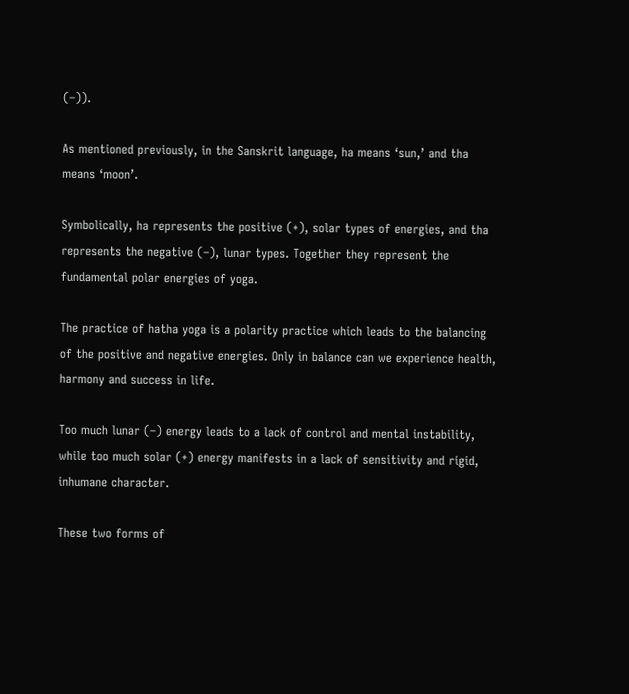(–)).

As mentioned previously, in the Sanskrit language, ha means ‘sun,’ and tha means ‘moon’.

Symbolically, ha represents the positive (+), solar types of energies, and tha represents the negative (–), lunar types. Together they represent the fundamental polar energies of yoga.

The practice of hatha yoga is a polarity practice which leads to the balancing of the positive and negative energies. Only in balance can we experience health, harmony and success in life.

Too much lunar (–) energy leads to a lack of control and mental instability, while too much solar (+) energy manifests in a lack of sensitivity and rigid, inhumane character.

These two forms of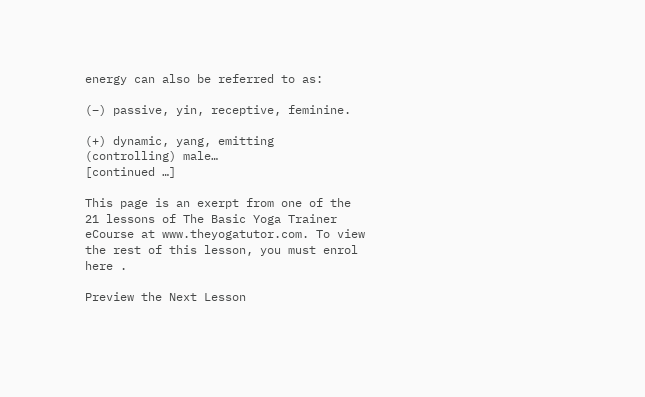energy can also be referred to as:

(–) passive, yin, receptive, feminine.

(+) dynamic, yang, emitting (controlling) male…
[continued …]

This page is an exerpt from one of the 21 lessons of The Basic Yoga Trainer eCourse at www.theyogatutor.com. To view the rest of this lesson, you must enrol here .

Preview the Next Lesson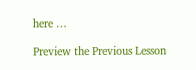here …

Preview the Previous Lesson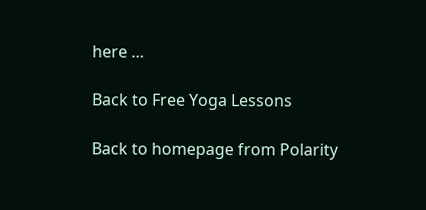here …

Back to Free Yoga Lessons

Back to homepage from Polarity